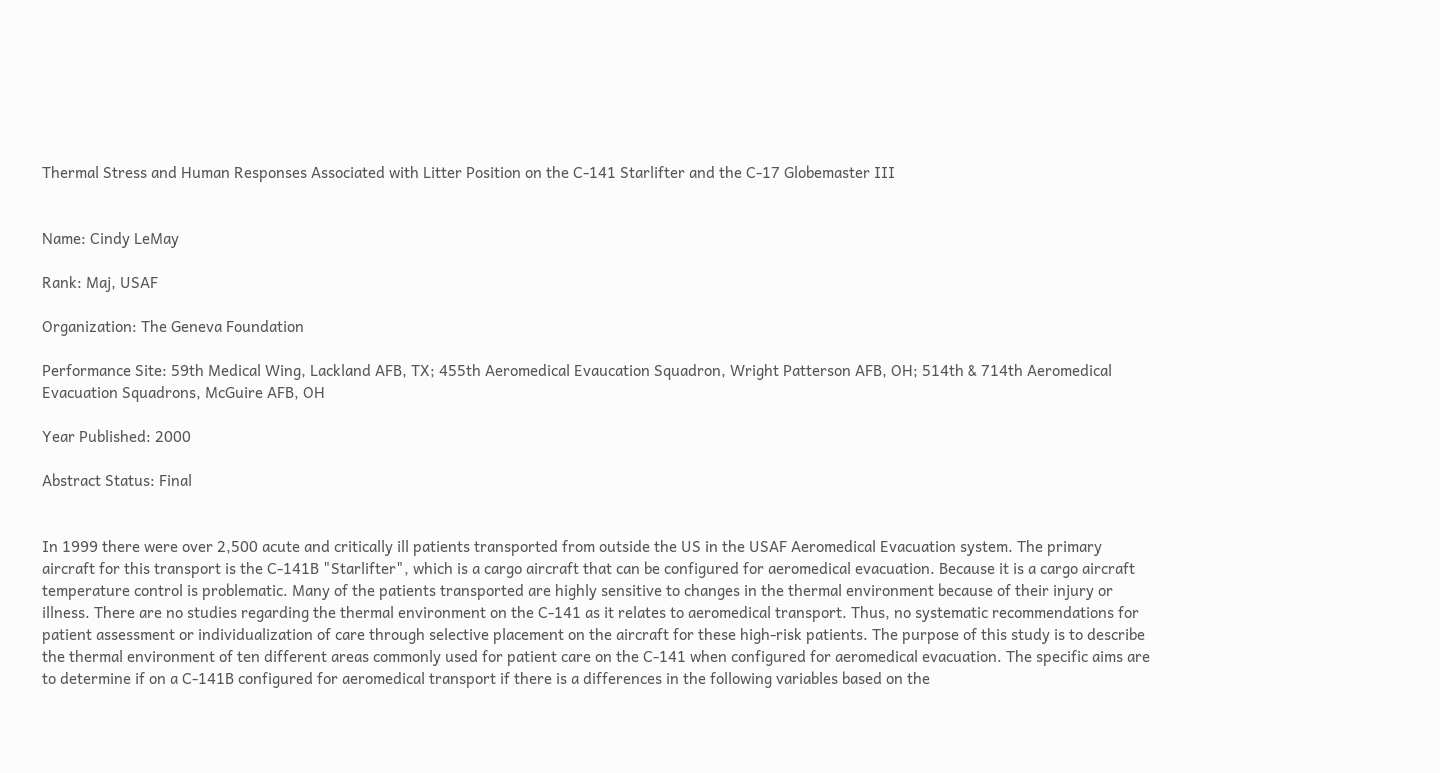Thermal Stress and Human Responses Associated with Litter Position on the C-141 Starlifter and the C-17 Globemaster III


Name: Cindy LeMay

Rank: Maj, USAF

Organization: The Geneva Foundation

Performance Site: 59th Medical Wing, Lackland AFB, TX; 455th Aeromedical Evaucation Squadron, Wright Patterson AFB, OH; 514th & 714th Aeromedical Evacuation Squadrons, McGuire AFB, OH

Year Published: 2000

Abstract Status: Final


In 1999 there were over 2,500 acute and critically ill patients transported from outside the US in the USAF Aeromedical Evacuation system. The primary aircraft for this transport is the C-141B "Starlifter", which is a cargo aircraft that can be configured for aeromedical evacuation. Because it is a cargo aircraft temperature control is problematic. Many of the patients transported are highly sensitive to changes in the thermal environment because of their injury or illness. There are no studies regarding the thermal environment on the C-141 as it relates to aeromedical transport. Thus, no systematic recommendations for patient assessment or individualization of care through selective placement on the aircraft for these high-risk patients. The purpose of this study is to describe the thermal environment of ten different areas commonly used for patient care on the C-141 when configured for aeromedical evacuation. The specific aims are to determine if on a C-141B configured for aeromedical transport if there is a differences in the following variables based on the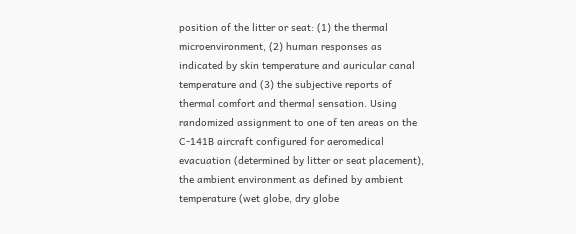position of the litter or seat: (1) the thermal microenvironment, (2) human responses as indicated by skin temperature and auricular canal temperature and (3) the subjective reports of thermal comfort and thermal sensation. Using randomized assignment to one of ten areas on the C-141B aircraft configured for aeromedical evacuation (determined by litter or seat placement), the ambient environment as defined by ambient temperature (wet globe, dry globe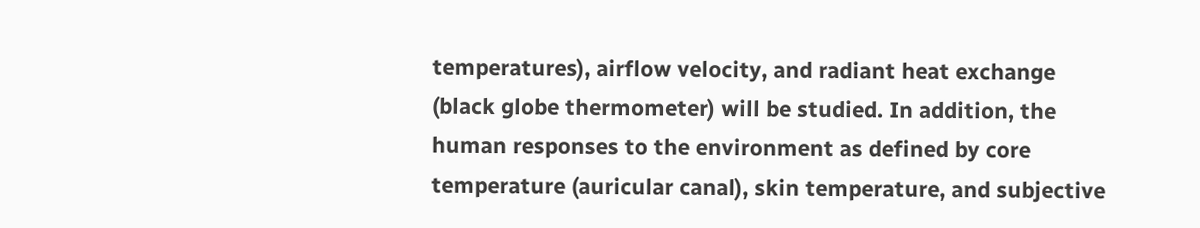temperatures), airflow velocity, and radiant heat exchange (black globe thermometer) will be studied. In addition, the human responses to the environment as defined by core temperature (auricular canal), skin temperature, and subjective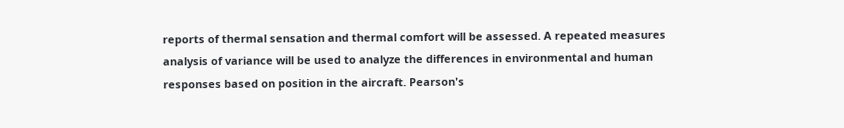reports of thermal sensation and thermal comfort will be assessed. A repeated measures analysis of variance will be used to analyze the differences in environmental and human responses based on position in the aircraft. Pearson's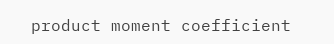product moment coefficient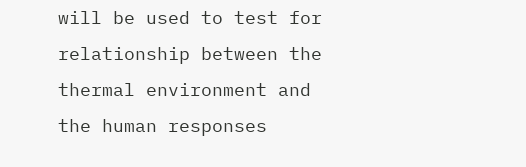will be used to test for relationship between the thermal environment and the human responses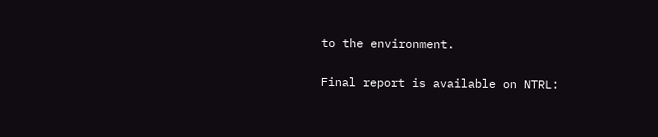to the environment.


Final report is available on NTRL: